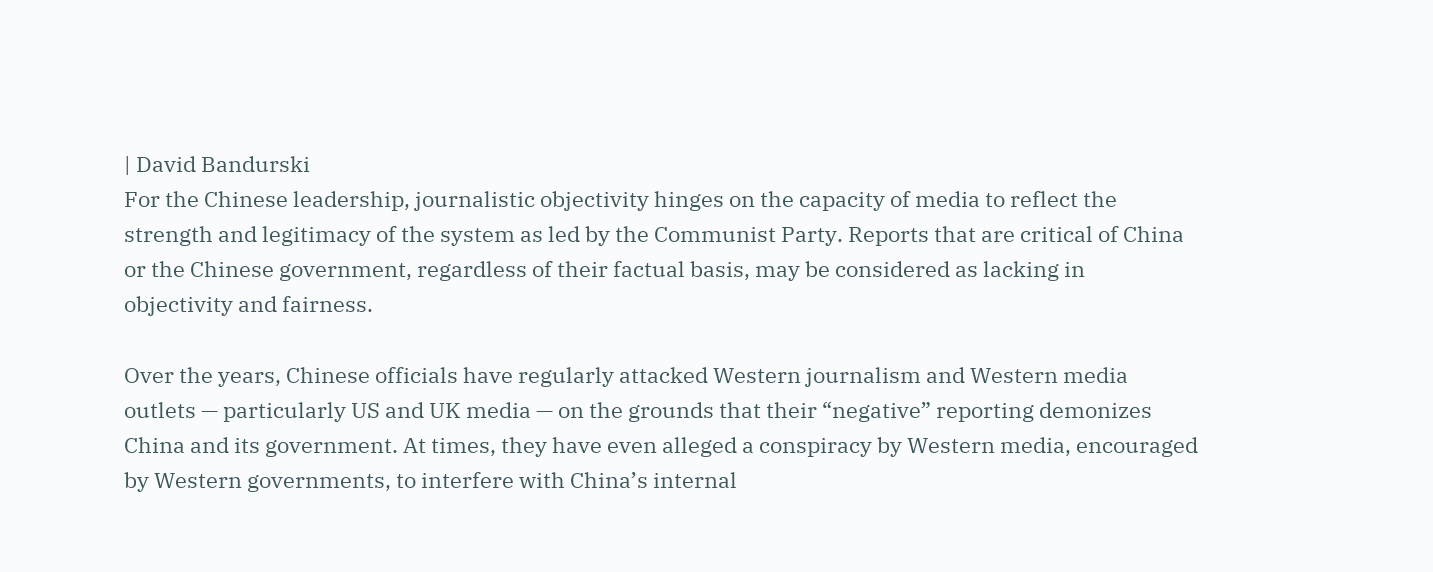| David Bandurski
For the Chinese leadership, journalistic objectivity hinges on the capacity of media to reflect the strength and legitimacy of the system as led by the Communist Party. Reports that are critical of China or the Chinese government, regardless of their factual basis, may be considered as lacking in objectivity and fairness.

Over the years, Chinese officials have regularly attacked Western journalism and Western media outlets — particularly US and UK media — on the grounds that their “negative” reporting demonizes China and its government. At times, they have even alleged a conspiracy by Western media, encouraged by Western governments, to interfere with China’s internal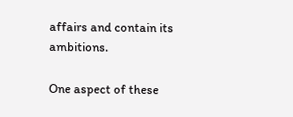affairs and contain its ambitions.

One aspect of these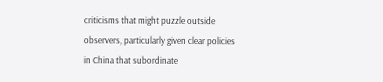criticisms that might puzzle outside observers, particularly given clear policies in China that subordinate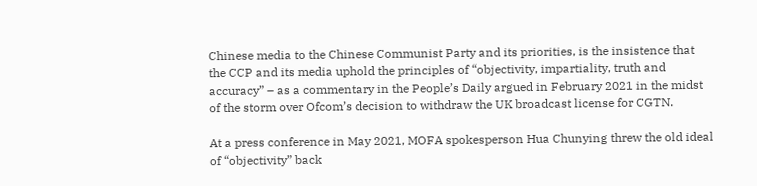Chinese media to the Chinese Communist Party and its priorities, is the insistence that the CCP and its media uphold the principles of “objectivity, impartiality, truth and accuracy” – as a commentary in the People’s Daily argued in February 2021 in the midst of the storm over Ofcom’s decision to withdraw the UK broadcast license for CGTN.

At a press conference in May 2021, MOFA spokesperson Hua Chunying threw the old ideal of “objectivity” back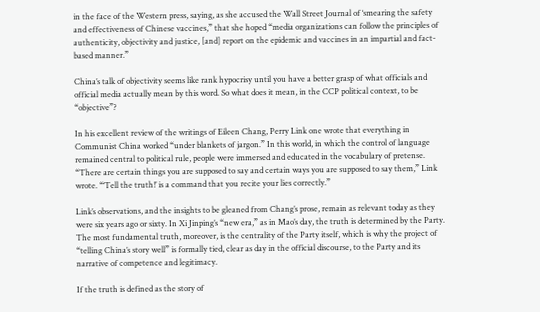in the face of the Western press, saying, as she accused the Wall Street Journal of ‘smearing the safety and effectiveness of Chinese vaccines,” that she hoped “media organizations can follow the principles of authenticity, objectivity and justice, [and] report on the epidemic and vaccines in an impartial and fact-based manner.”

China’s talk of objectivity seems like rank hypocrisy until you have a better grasp of what officials and official media actually mean by this word. So what does it mean, in the CCP political context, to be “objective”?

In his excellent review of the writings of Eileen Chang, Perry Link one wrote that everything in Communist China worked “under blankets of jargon.” In this world, in which the control of language remained central to political rule, people were immersed and educated in the vocabulary of pretense. “There are certain things you are supposed to say and certain ways you are supposed to say them,” Link wrote. “‘Tell the truth!’ is a command that you recite your lies correctly.”

Link’s observations, and the insights to be gleaned from Chang’s prose, remain as relevant today as they were six years ago or sixty. In Xi Jinping’s “new era,” as in Mao’s day, the truth is determined by the Party. The most fundamental truth, moreover, is the centrality of the Party itself, which is why the project of “telling China’s story well” is formally tied, clear as day in the official discourse, to the Party and its narrative of competence and legitimacy.

If the truth is defined as the story of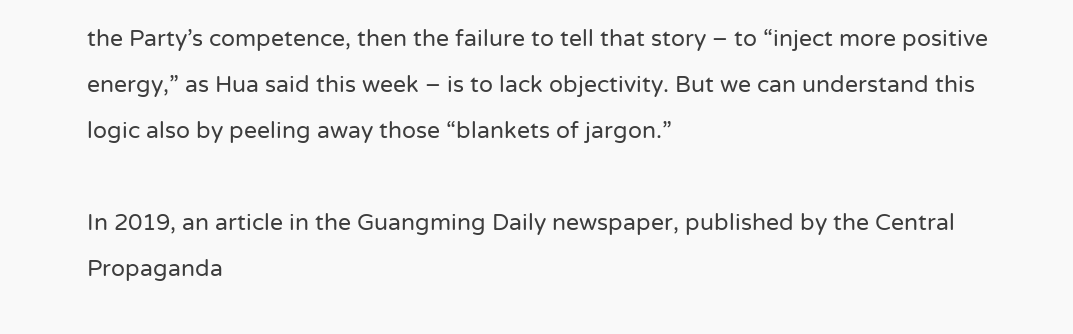the Party’s competence, then the failure to tell that story – to “inject more positive energy,” as Hua said this week – is to lack objectivity. But we can understand this logic also by peeling away those “blankets of jargon.”

In 2019, an article in the Guangming Daily newspaper, published by the Central Propaganda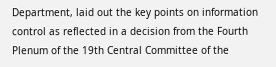Department, laid out the key points on information control as reflected in a decision from the Fourth Plenum of the 19th Central Committee of the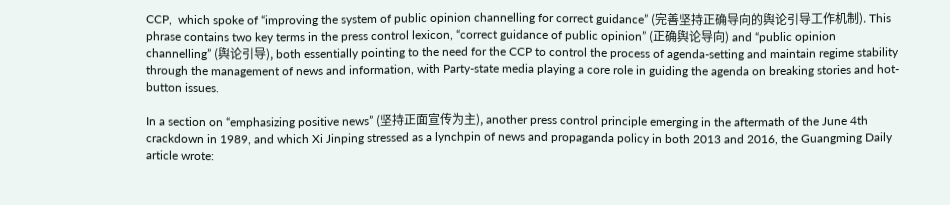CCP,  which spoke of “improving the system of public opinion channelling for correct guidance” (完善坚持正确导向的舆论引导工作机制). This phrase contains two key terms in the press control lexicon, “correct guidance of public opinion” (正确舆论导向) and “public opinion channelling” (舆论引导), both essentially pointing to the need for the CCP to control the process of agenda-setting and maintain regime stability through the management of news and information, with Party-state media playing a core role in guiding the agenda on breaking stories and hot-button issues.

In a section on “emphasizing positive news” (坚持正面宣传为主), another press control principle emerging in the aftermath of the June 4th crackdown in 1989, and which Xi Jinping stressed as a lynchpin of news and propaganda policy in both 2013 and 2016, the Guangming Daily article wrote: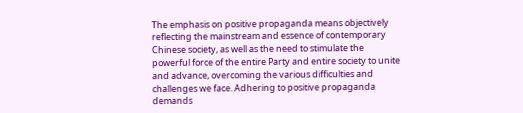The emphasis on positive propaganda means objectively reflecting the mainstream and essence of contemporary Chinese society, as well as the need to stimulate the powerful force of the entire Party and entire society to unite and advance, overcoming the various difficulties and challenges we face. Adhering to positive propaganda demands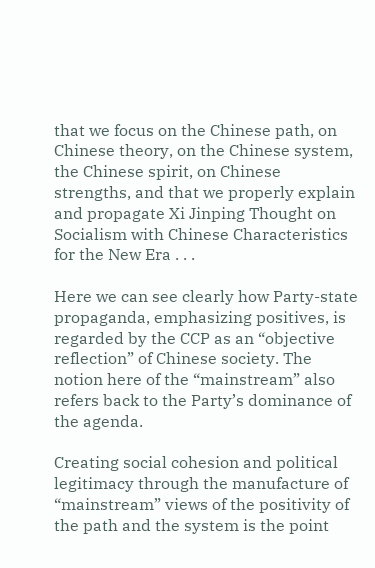that we focus on the Chinese path, on Chinese theory, on the Chinese system, the Chinese spirit, on Chinese strengths, and that we properly explain and propagate Xi Jinping Thought on Socialism with Chinese Characteristics for the New Era . . .

Here we can see clearly how Party-state propaganda, emphasizing positives, is regarded by the CCP as an “objective reflection” of Chinese society. The notion here of the “mainstream” also refers back to the Party’s dominance of the agenda.

Creating social cohesion and political legitimacy through the manufacture of “mainstream” views of the positivity of the path and the system is the point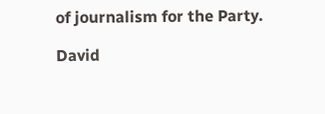of journalism for the Party.

David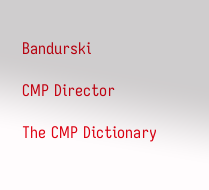Bandurski

CMP Director

The CMP Dictionary